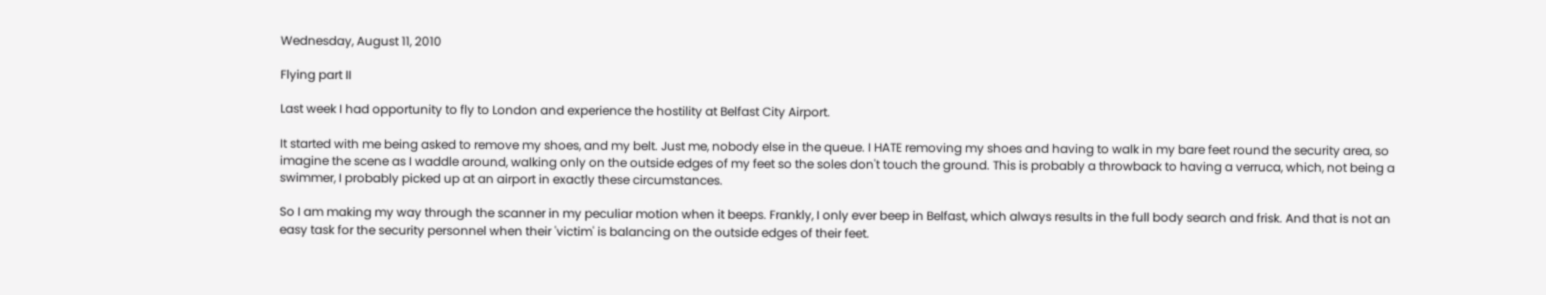Wednesday, August 11, 2010

Flying part II

Last week I had opportunity to fly to London and experience the hostility at Belfast City Airport.

It started with me being asked to remove my shoes, and my belt. Just me, nobody else in the queue. I HATE removing my shoes and having to walk in my bare feet round the security area, so imagine the scene as I waddle around, walking only on the outside edges of my feet so the soles don't touch the ground. This is probably a throwback to having a verruca, which, not being a swimmer, I probably picked up at an airport in exactly these circumstances.

So I am making my way through the scanner in my peculiar motion when it beeps. Frankly, I only ever beep in Belfast, which always results in the full body search and frisk. And that is not an easy task for the security personnel when their 'victim' is balancing on the outside edges of their feet.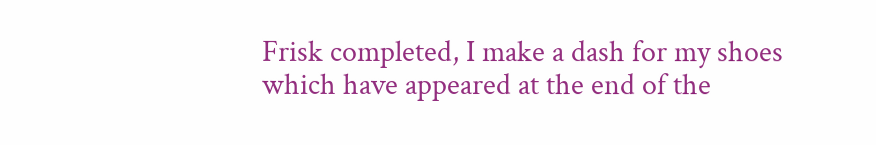Frisk completed, I make a dash for my shoes which have appeared at the end of the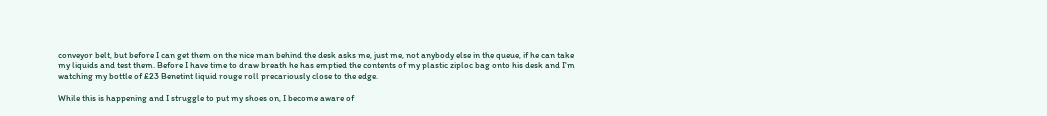conveyor belt, but before I can get them on the nice man behind the desk asks me, just me, not anybody else in the queue, if he can take my liquids and test them. Before I have time to draw breath he has emptied the contents of my plastic ziploc bag onto his desk and I'm watching my bottle of £23 Benetint liquid rouge roll precariously close to the edge.

While this is happening and I struggle to put my shoes on, I become aware of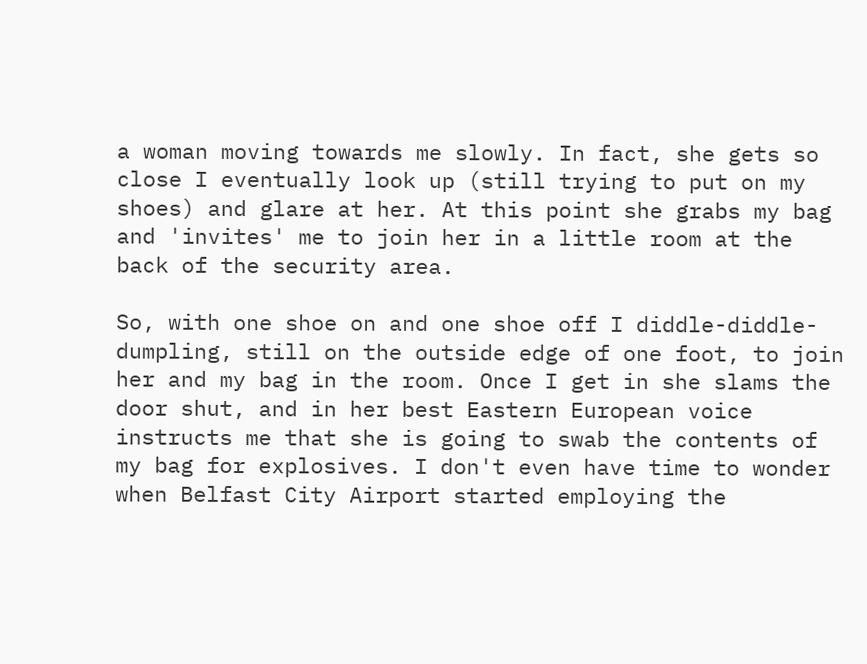a woman moving towards me slowly. In fact, she gets so close I eventually look up (still trying to put on my shoes) and glare at her. At this point she grabs my bag and 'invites' me to join her in a little room at the back of the security area.

So, with one shoe on and one shoe off I diddle-diddle-dumpling, still on the outside edge of one foot, to join her and my bag in the room. Once I get in she slams the door shut, and in her best Eastern European voice instructs me that she is going to swab the contents of my bag for explosives. I don't even have time to wonder when Belfast City Airport started employing the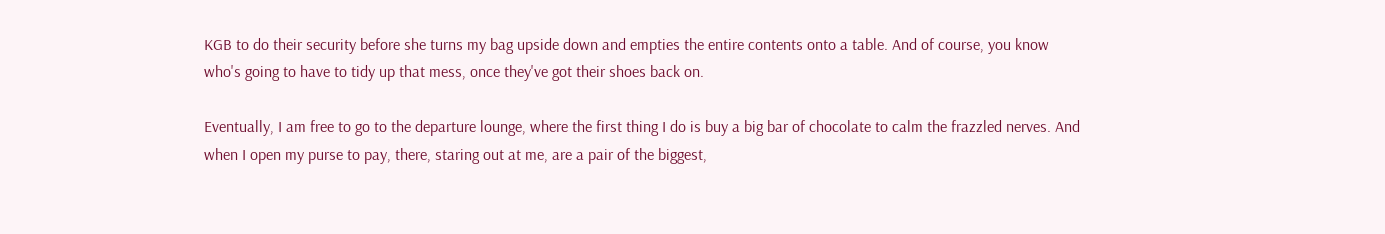KGB to do their security before she turns my bag upside down and empties the entire contents onto a table. And of course, you know who's going to have to tidy up that mess, once they've got their shoes back on.

Eventually, I am free to go to the departure lounge, where the first thing I do is buy a big bar of chocolate to calm the frazzled nerves. And when I open my purse to pay, there, staring out at me, are a pair of the biggest,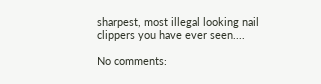sharpest, most illegal looking nail clippers you have ever seen....

No comments: